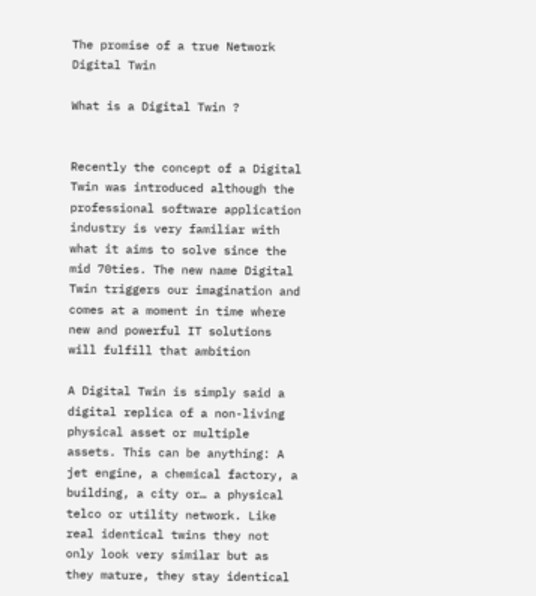The promise of a true Network Digital Twin

What is a Digital Twin ?


Recently the concept of a Digital Twin was introduced although the professional software application industry is very familiar with what it aims to solve since the mid 70ties. The new name Digital Twin triggers our imagination and comes at a moment in time where new and powerful IT solutions will fulfill that ambition

A Digital Twin is simply said a digital replica of a non-living physical asset or multiple assets. This can be anything: A jet engine, a chemical factory, a building, a city or… a physical telco or utility network. Like real identical twins they not only look very similar but as they mature, they stay identical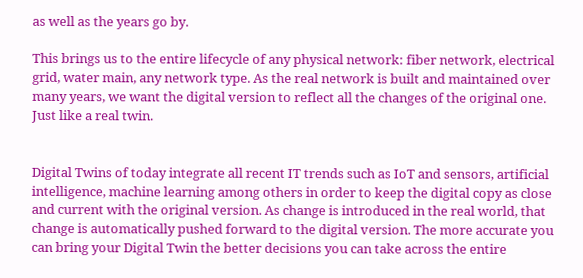as well as the years go by.

This brings us to the entire lifecycle of any physical network: fiber network, electrical grid, water main, any network type. As the real network is built and maintained over many years, we want the digital version to reflect all the changes of the original one.  Just like a real twin.


Digital Twins of today integrate all recent IT trends such as IoT and sensors, artificial intelligence, machine learning among others in order to keep the digital copy as close and current with the original version. As change is introduced in the real world, that change is automatically pushed forward to the digital version. The more accurate you can bring your Digital Twin the better decisions you can take across the entire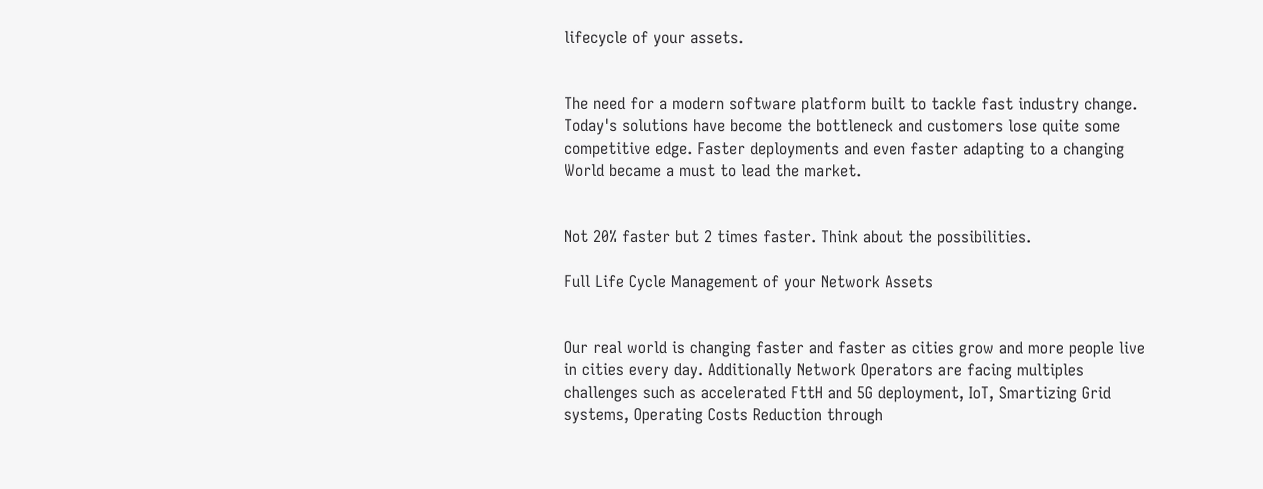lifecycle of your assets.


The need for a modern software platform built to tackle fast industry change. Today's solutions have become the bottleneck and customers lose quite some competitive edge. Faster deployments and even faster adapting to a changing World became a must to lead the market.


Not 20% faster but 2 times faster. Think about the possibilities.

Full Life Cycle Management of your Network Assets


Our real world is changing faster and faster as cities grow and more people live in cities every day. Additionally Network Operators are facing multiples challenges such as accelerated FttH and 5G deployment, IoT, Smartizing Grid systems, Operating Costs Reduction through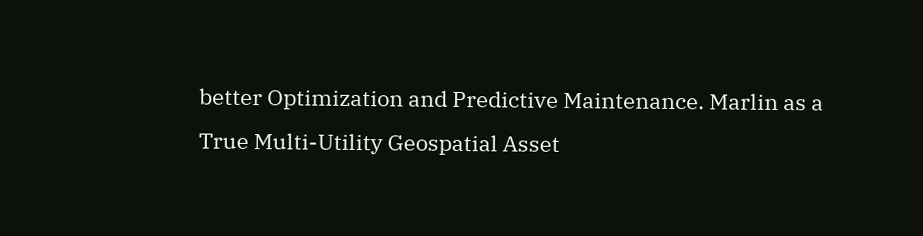better Optimization and Predictive Maintenance. Marlin as a True Multi-Utility Geospatial Asset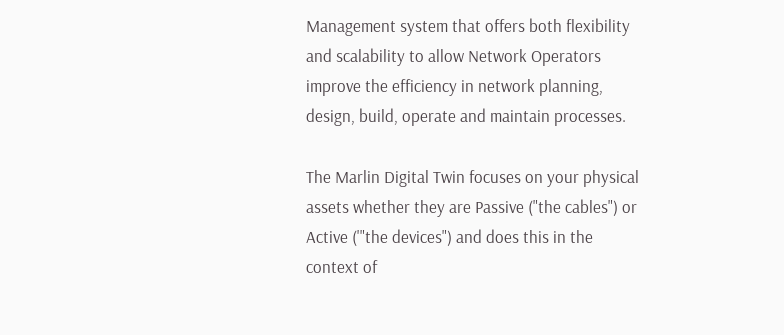Management system that offers both flexibility and scalability to allow Network Operators improve the efficiency in network planning, design, build, operate and maintain processes.

The Marlin Digital Twin focuses on your physical assets whether they are Passive ("the cables") or Active ('"the devices") and does this in the context of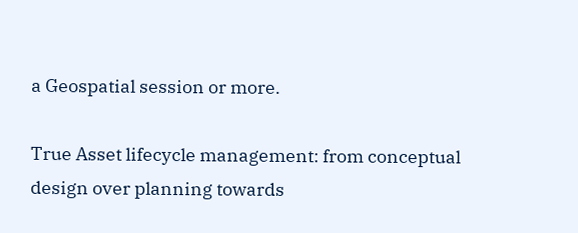a Geospatial session or more.

True Asset lifecycle management: from conceptual design over planning towards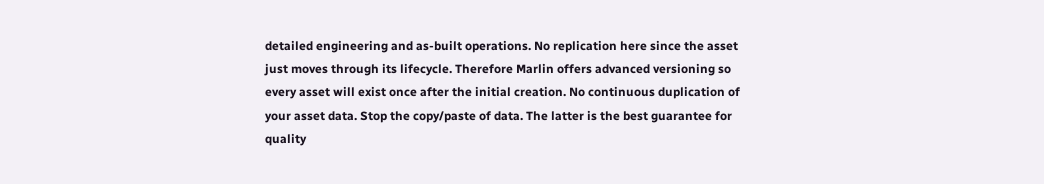detailed engineering and as-built operations. No replication here since the asset just moves through its lifecycle. Therefore Marlin offers advanced versioning so every asset will exist once after the initial creation. No continuous duplication of your asset data. Stop the copy/paste of data. The latter is the best guarantee for quality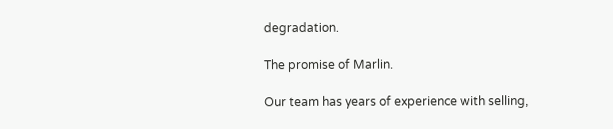degradation.

The promise of Marlin.

Our team has years of experience with selling,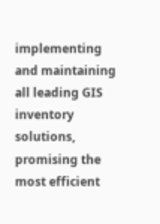implementing and maintaining all leading GIS inventory solutions, promising the most efficient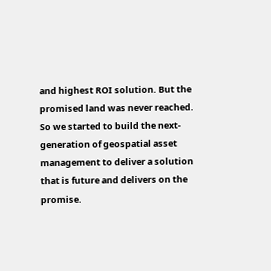and highest ROI solution. But the promised land was never reached. So we started to build the next-generation of geospatial asset management to deliver a solution that is future and delivers on the promise.